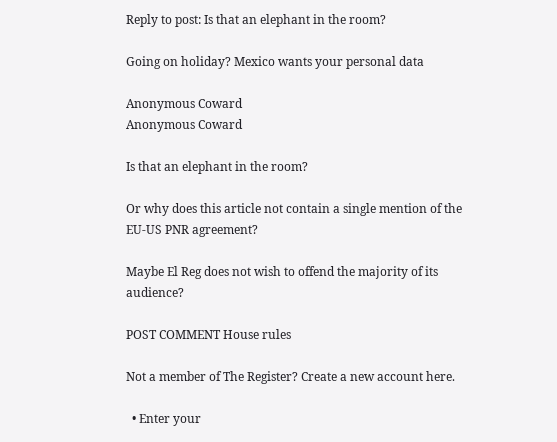Reply to post: Is that an elephant in the room?

Going on holiday? Mexico wants your personal data

Anonymous Coward
Anonymous Coward

Is that an elephant in the room?

Or why does this article not contain a single mention of the EU-US PNR agreement?

Maybe El Reg does not wish to offend the majority of its audience?

POST COMMENT House rules

Not a member of The Register? Create a new account here.

  • Enter your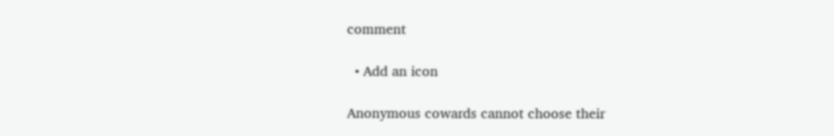comment

  • Add an icon

Anonymous cowards cannot choose their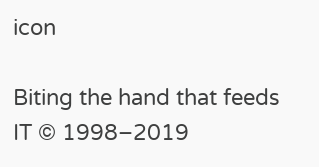icon

Biting the hand that feeds IT © 1998–2019